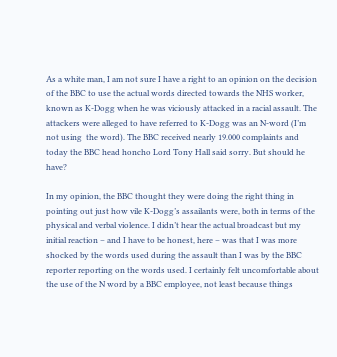As a white man, I am not sure I have a right to an opinion on the decision of the BBC to use the actual words directed towards the NHS worker, known as K-Dogg when he was viciously attacked in a racial assault. The attackers were alleged to have referred to K-Dogg was an N-word (I’m not using  the word). The BBC received nearly 19.000 complaints and today the BBC head honcho Lord Tony Hall said sorry. But should he have?

In my opinion, the BBC thought they were doing the right thing in pointing out just how vile K-Dogg’s assailants were, both in terms of the physical and verbal violence. I didn’t hear the actual broadcast but my initial reaction – and I have to be honest, here – was that I was more shocked by the words used during the assault than I was by the BBC reporter reporting on the words used. I certainly felt uncomfortable about the use of the N word by a BBC employee, not least because things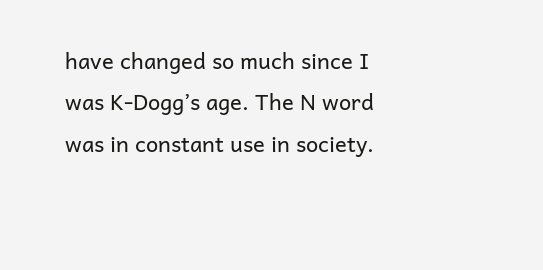have changed so much since I was K-Dogg’s age. The N word was in constant use in society.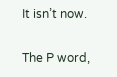It isn’t now.

The P word,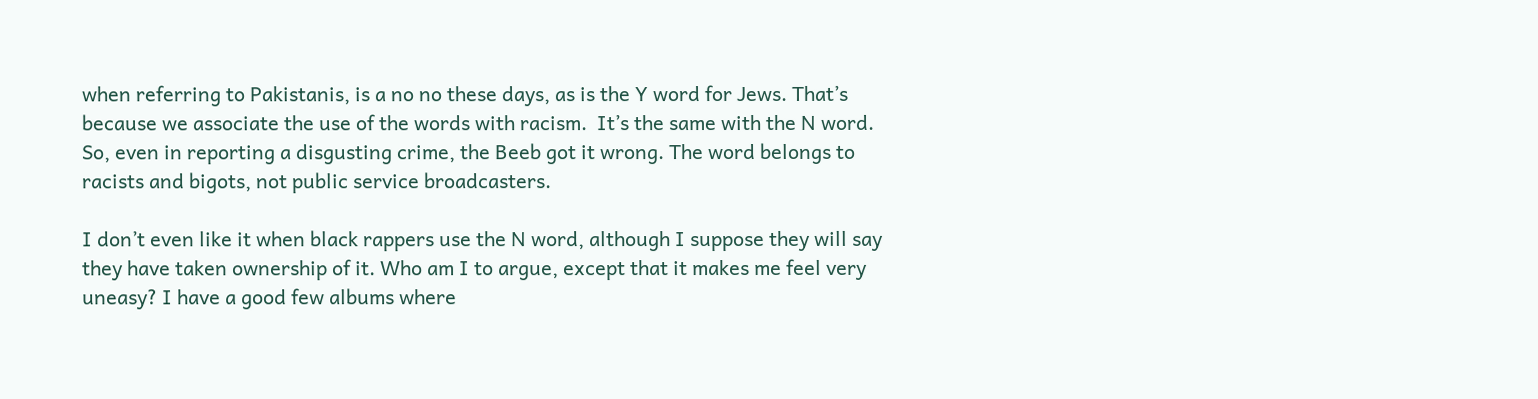when referring to Pakistanis, is a no no these days, as is the Y word for Jews. That’s because we associate the use of the words with racism.  It’s the same with the N word. So, even in reporting a disgusting crime, the Beeb got it wrong. The word belongs to racists and bigots, not public service broadcasters.

I don’t even like it when black rappers use the N word, although I suppose they will say they have taken ownership of it. Who am I to argue, except that it makes me feel very uneasy? I have a good few albums where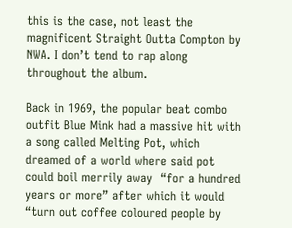this is the case, not least the magnificent Straight Outta Compton by NWA. I don’t tend to rap along throughout the album.

Back in 1969, the popular beat combo outfit Blue Mink had a massive hit with a song called Melting Pot, which dreamed of a world where said pot could boil merrily away  “for a hundred years or more” after which it would “turn out coffee coloured people by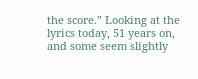the score.” Looking at the lyrics today, 51 years on, and some seem slightly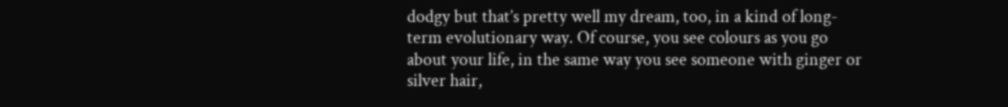dodgy but that’s pretty well my dream, too, in a kind of long-term evolutionary way. Of course, you see colours as you go about your life, in the same way you see someone with ginger or silver hair,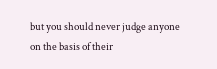but you should never judge anyone on the basis of their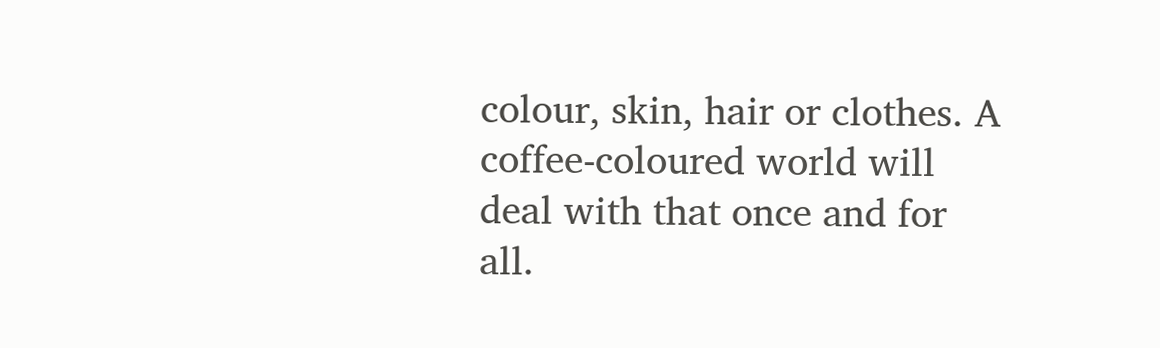colour, skin, hair or clothes. A coffee-coloured world will deal with that once and for all.